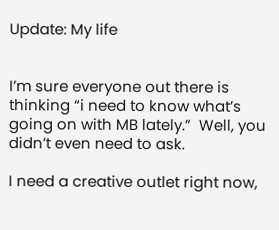Update: My life


I’m sure everyone out there is thinking “i need to know what’s going on with MB lately.”  Well, you didn’t even need to ask.

I need a creative outlet right now,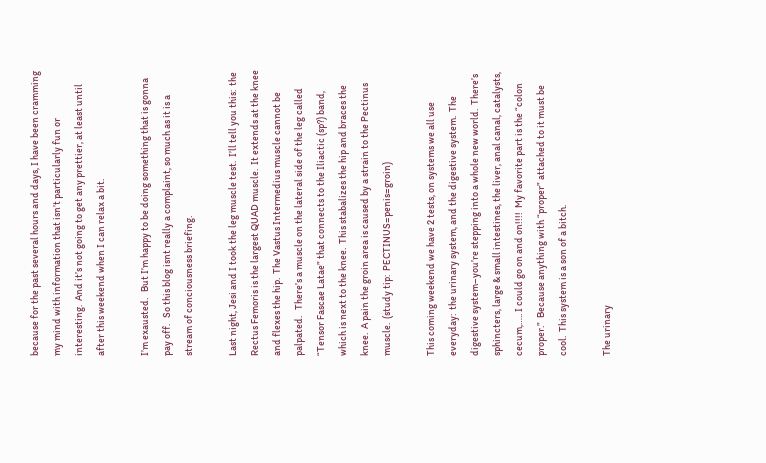because for the past several hours and days, I have been cramming my mind with information that isn’t particularly fun or interesting.  And it’s not going to get any prettier, at least until after this weekend when I can relax a bit.

I’m exausted.   But I’m happy to be doing something that is gonna pay off.   So this blog isnt really a complaint, so much as it is a stream of conciousness briefing.

Last night, Jesi and I took the leg muscle test.  I’ll tell you this:  the Rectus Femoris is the largest QUAD muscle.  It extends at the knee and flexes the hip.  The Vastus Intermedius muscle cannot be palpated.   There’s a muscle on the lateral side of the leg called “Tensor Fascae Latae” that connects to the Iliactic (sp?) band, which is next to the knee.  This stabalizes the hip and braces the knee.  A pain the groin area is caused by a strain to the Pectinus muscle.  (study tip:  PECTINUS=penis=groin)

This coming weekend we have 2 tests, on systems we all use everyday:  the urinary system, and the digestive system.  The digestive system–you’re stepping into a whole new world.  There’s sphincters, large & small intestines, the liver, anal canal, catalysts, cecum,….. I could go on and on!!!!  My favorite part is the “colon proper.”  Because anything with “proper” attached to it must be cool.  This system is a son of a bitch.

The urinary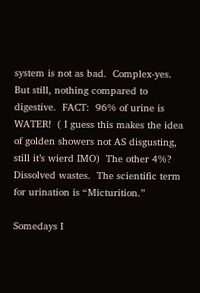system is not as bad.  Complex-yes.  But still, nothing compared to digestive.  FACT:  96% of urine is WATER!  ( I guess this makes the idea of golden showers not AS disgusting, still it’s wierd IMO)  The other 4%?  Dissolved wastes.  The scientific term for urination is “Micturition.”

Somedays I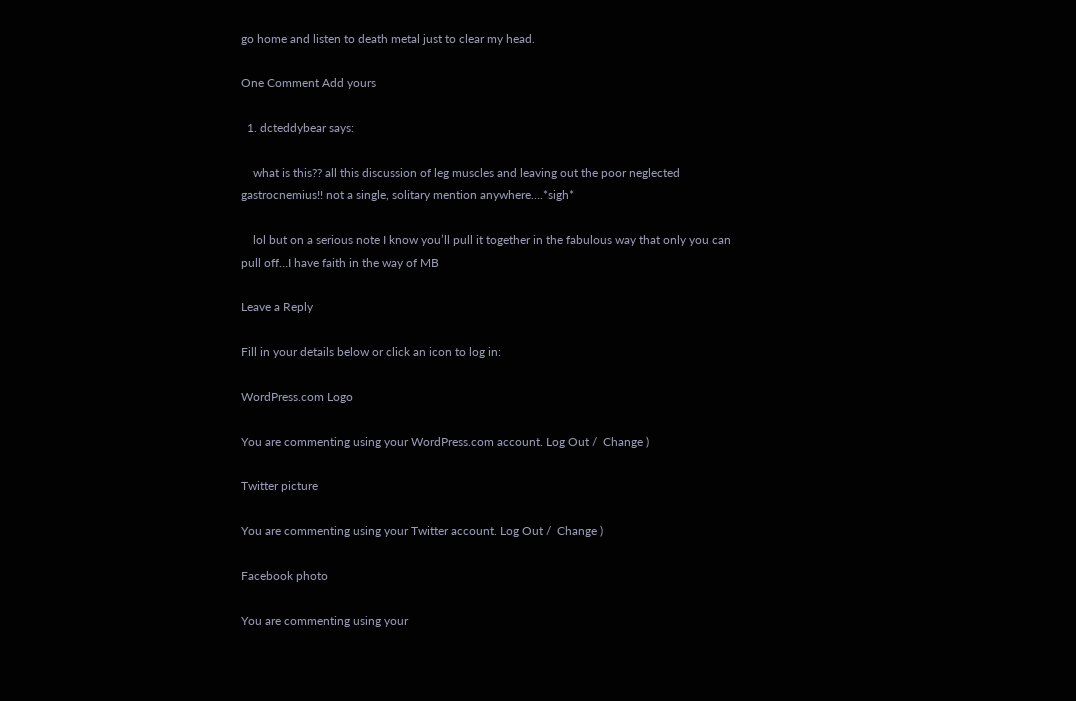go home and listen to death metal just to clear my head.

One Comment Add yours

  1. dcteddybear says:

    what is this?? all this discussion of leg muscles and leaving out the poor neglected gastrocnemius!! not a single, solitary mention anywhere….*sigh*

    lol but on a serious note I know you’ll pull it together in the fabulous way that only you can pull off…I have faith in the way of MB

Leave a Reply

Fill in your details below or click an icon to log in:

WordPress.com Logo

You are commenting using your WordPress.com account. Log Out /  Change )

Twitter picture

You are commenting using your Twitter account. Log Out /  Change )

Facebook photo

You are commenting using your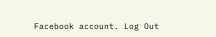Facebook account. Log Out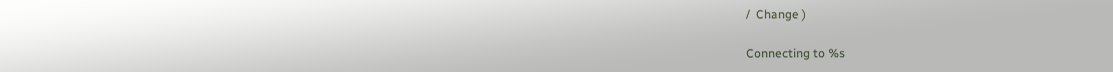/  Change )

Connecting to %s